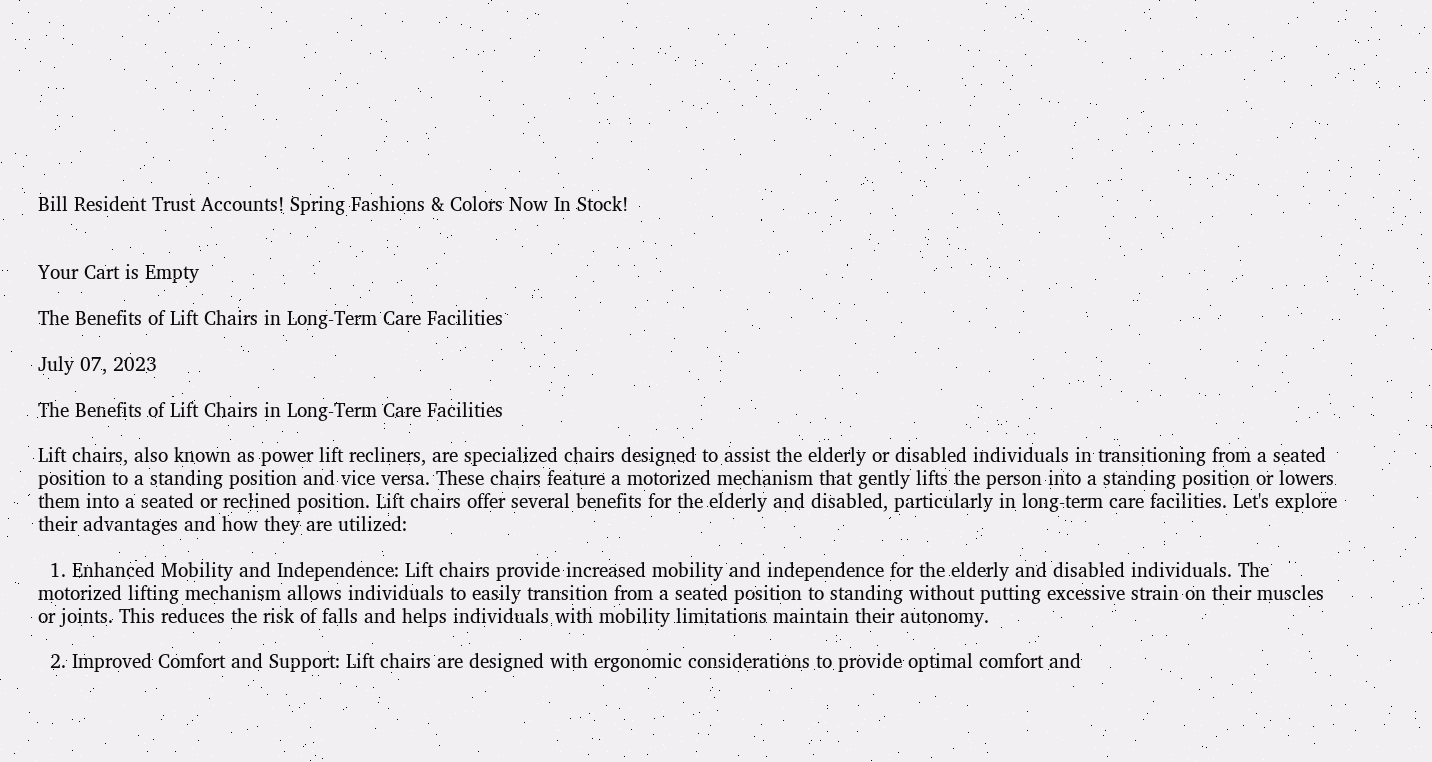Bill Resident Trust Accounts! Spring Fashions & Colors Now In Stock!


Your Cart is Empty

The Benefits of Lift Chairs in Long-Term Care Facilities

July 07, 2023

The Benefits of Lift Chairs in Long-Term Care Facilities

Lift chairs, also known as power lift recliners, are specialized chairs designed to assist the elderly or disabled individuals in transitioning from a seated position to a standing position and vice versa. These chairs feature a motorized mechanism that gently lifts the person into a standing position or lowers them into a seated or reclined position. Lift chairs offer several benefits for the elderly and disabled, particularly in long-term care facilities. Let's explore their advantages and how they are utilized:

  1. Enhanced Mobility and Independence: Lift chairs provide increased mobility and independence for the elderly and disabled individuals. The motorized lifting mechanism allows individuals to easily transition from a seated position to standing without putting excessive strain on their muscles or joints. This reduces the risk of falls and helps individuals with mobility limitations maintain their autonomy.

  2. Improved Comfort and Support: Lift chairs are designed with ergonomic considerations to provide optimal comfort and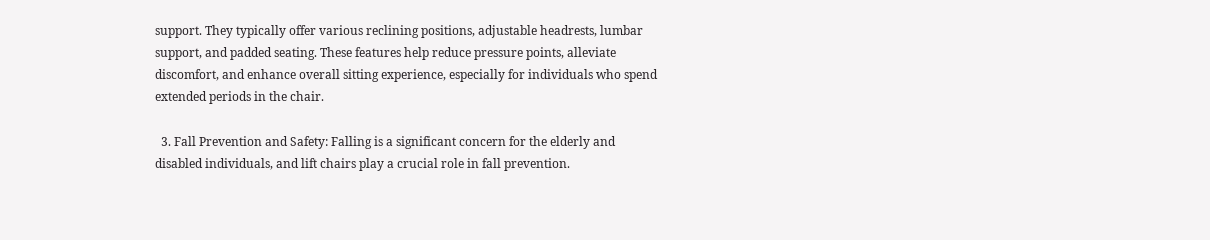support. They typically offer various reclining positions, adjustable headrests, lumbar support, and padded seating. These features help reduce pressure points, alleviate discomfort, and enhance overall sitting experience, especially for individuals who spend extended periods in the chair.

  3. Fall Prevention and Safety: Falling is a significant concern for the elderly and disabled individuals, and lift chairs play a crucial role in fall prevention.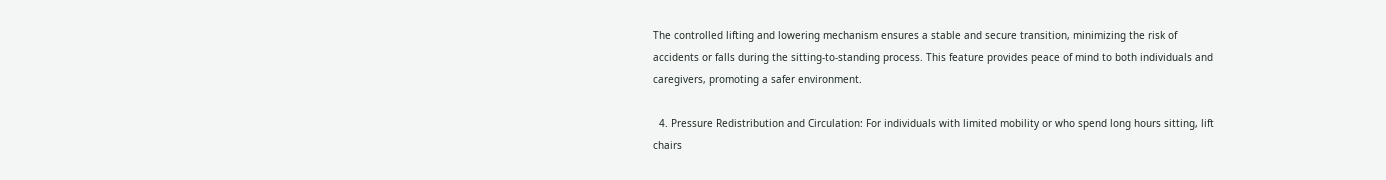The controlled lifting and lowering mechanism ensures a stable and secure transition, minimizing the risk of accidents or falls during the sitting-to-standing process. This feature provides peace of mind to both individuals and caregivers, promoting a safer environment.

  4. Pressure Redistribution and Circulation: For individuals with limited mobility or who spend long hours sitting, lift chairs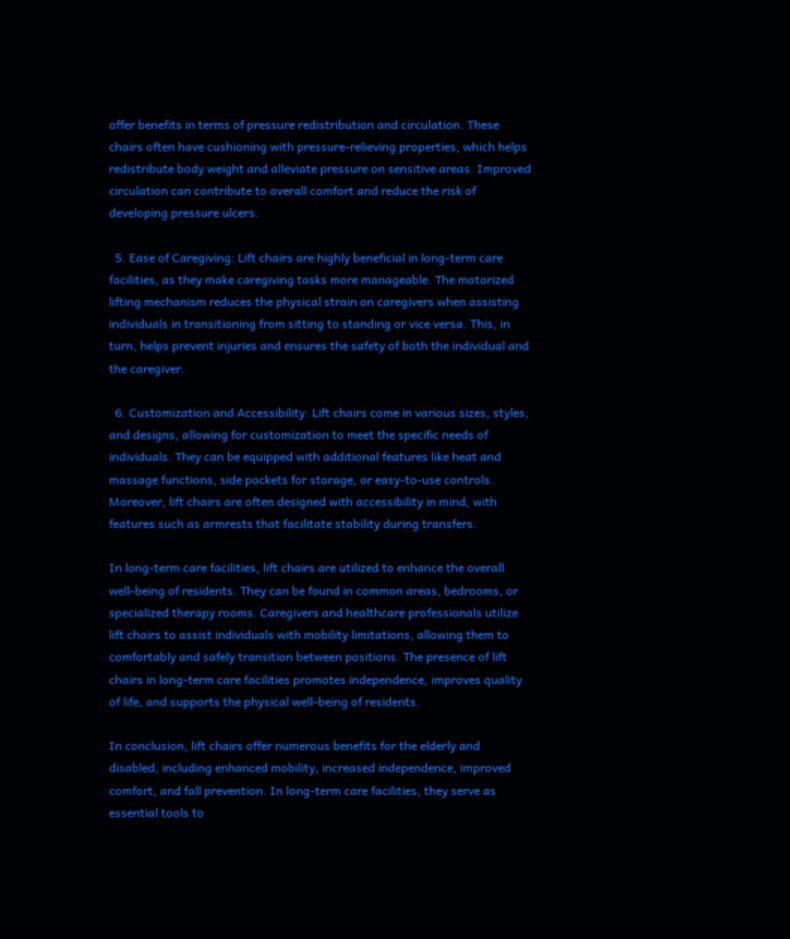offer benefits in terms of pressure redistribution and circulation. These chairs often have cushioning with pressure-relieving properties, which helps redistribute body weight and alleviate pressure on sensitive areas. Improved circulation can contribute to overall comfort and reduce the risk of developing pressure ulcers.

  5. Ease of Caregiving: Lift chairs are highly beneficial in long-term care facilities, as they make caregiving tasks more manageable. The motorized lifting mechanism reduces the physical strain on caregivers when assisting individuals in transitioning from sitting to standing or vice versa. This, in turn, helps prevent injuries and ensures the safety of both the individual and the caregiver.

  6. Customization and Accessibility: Lift chairs come in various sizes, styles, and designs, allowing for customization to meet the specific needs of individuals. They can be equipped with additional features like heat and massage functions, side pockets for storage, or easy-to-use controls. Moreover, lift chairs are often designed with accessibility in mind, with features such as armrests that facilitate stability during transfers.

In long-term care facilities, lift chairs are utilized to enhance the overall well-being of residents. They can be found in common areas, bedrooms, or specialized therapy rooms. Caregivers and healthcare professionals utilize lift chairs to assist individuals with mobility limitations, allowing them to comfortably and safely transition between positions. The presence of lift chairs in long-term care facilities promotes independence, improves quality of life, and supports the physical well-being of residents.

In conclusion, lift chairs offer numerous benefits for the elderly and disabled, including enhanced mobility, increased independence, improved comfort, and fall prevention. In long-term care facilities, they serve as essential tools to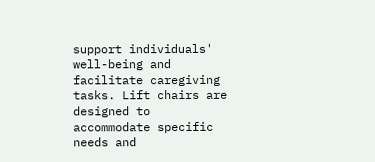support individuals' well-being and facilitate caregiving tasks. Lift chairs are designed to accommodate specific needs and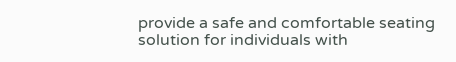provide a safe and comfortable seating solution for individuals with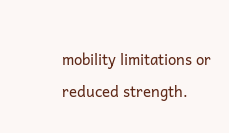mobility limitations or reduced strength.